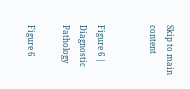Skip to main content


Figure 6 | Diagnostic Pathology

Figure 6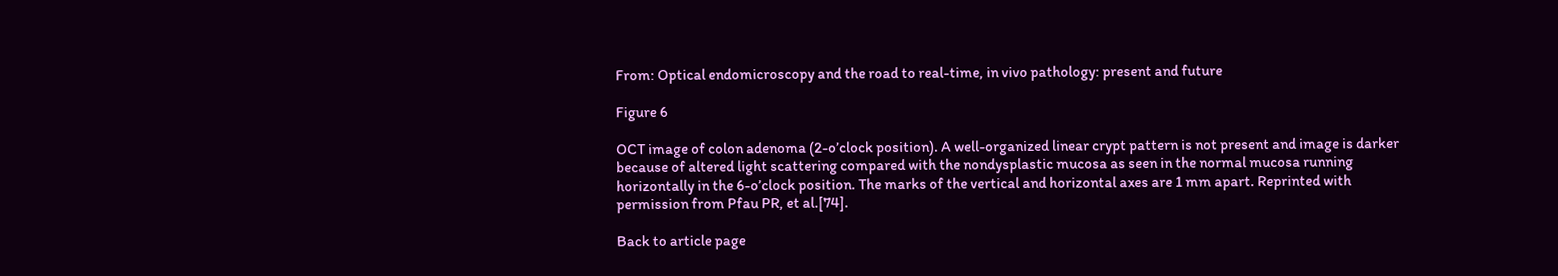From: Optical endomicroscopy and the road to real-time, in vivo pathology: present and future

Figure 6

OCT image of colon adenoma (2-o’clock position). A well-organized linear crypt pattern is not present and image is darker because of altered light scattering compared with the nondysplastic mucosa as seen in the normal mucosa running horizontally in the 6-o’clock position. The marks of the vertical and horizontal axes are 1 mm apart. Reprinted with permission from Pfau PR, et al.[74].

Back to article page